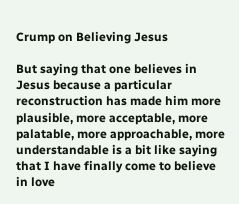Crump on Believing Jesus

But saying that one believes in Jesus because a particular reconstruction has made him more plausible, more acceptable, more palatable, more approachable, more understandable is a bit like saying that I have finally come to believe in love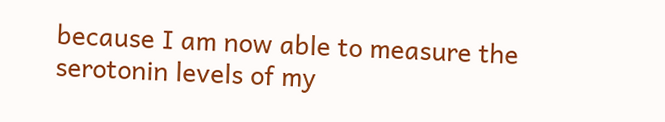because I am now able to measure the serotonin levels of my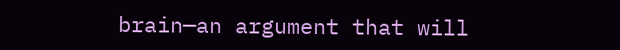brain—an argument that will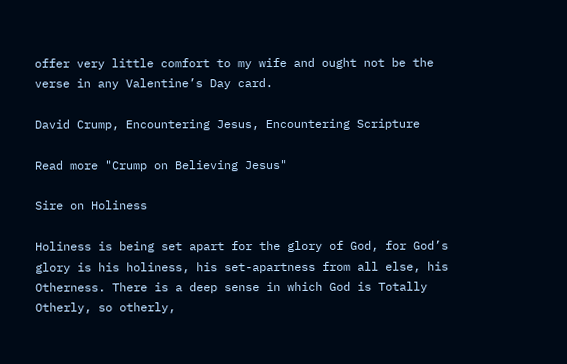offer very little comfort to my wife and ought not be the verse in any Valentine’s Day card.

David Crump, Encountering Jesus, Encountering Scripture

Read more "Crump on Believing Jesus"

Sire on Holiness

Holiness is being set apart for the glory of God, for God’s glory is his holiness, his set-apartness from all else, his Otherness. There is a deep sense in which God is Totally Otherly, so otherly,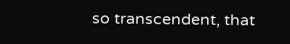so transcendent, that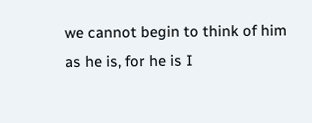we cannot begin to think of him as he is, for he is I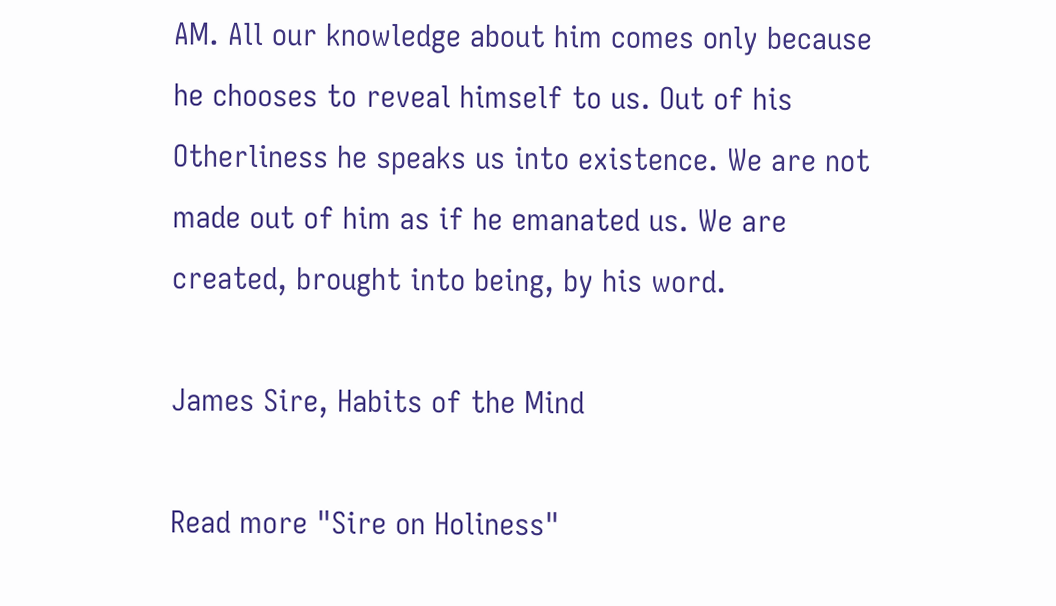AM. All our knowledge about him comes only because he chooses to reveal himself to us. Out of his Otherliness he speaks us into existence. We are not made out of him as if he emanated us. We are created, brought into being, by his word.

James Sire, Habits of the Mind

Read more "Sire on Holiness"